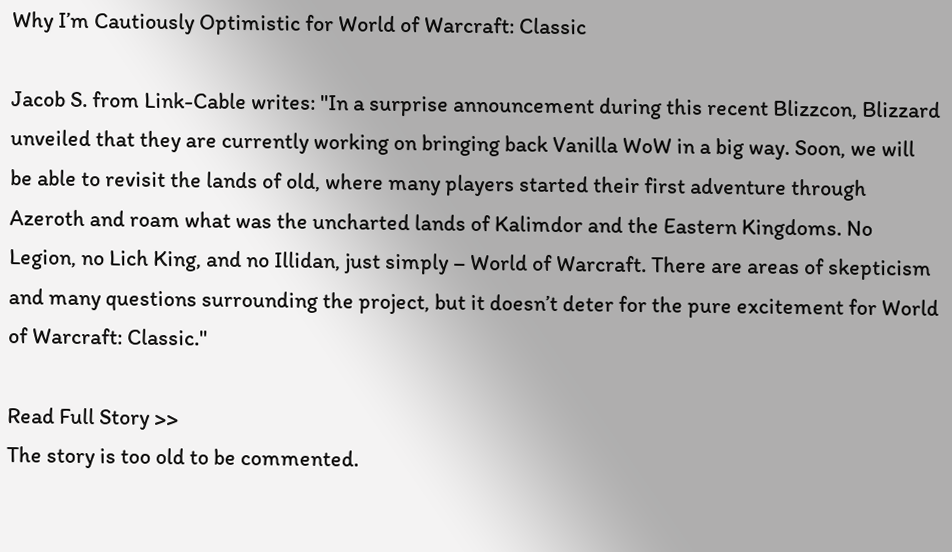Why I’m Cautiously Optimistic for World of Warcraft: Classic

Jacob S. from Link-Cable writes: "In a surprise announcement during this recent Blizzcon, Blizzard unveiled that they are currently working on bringing back Vanilla WoW in a big way. Soon, we will be able to revisit the lands of old, where many players started their first adventure through Azeroth and roam what was the uncharted lands of Kalimdor and the Eastern Kingdoms. No Legion, no Lich King, and no Illidan, just simply – World of Warcraft. There are areas of skepticism and many questions surrounding the project, but it doesn’t deter for the pure excitement for World of Warcraft: Classic."

Read Full Story >>
The story is too old to be commented.